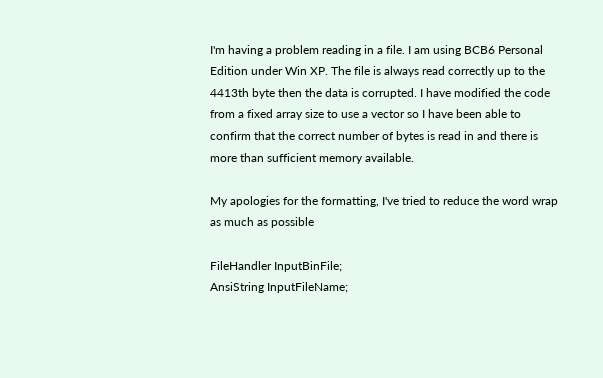I'm having a problem reading in a file. I am using BCB6 Personal Edition under Win XP. The file is always read correctly up to the 4413th byte then the data is corrupted. I have modified the code from a fixed array size to use a vector so I have been able to confirm that the correct number of bytes is read in and there is more than sufficient memory available.

My apologies for the formatting, I've tried to reduce the word wrap as much as possible

FileHandler InputBinFile;
AnsiString InputFileName;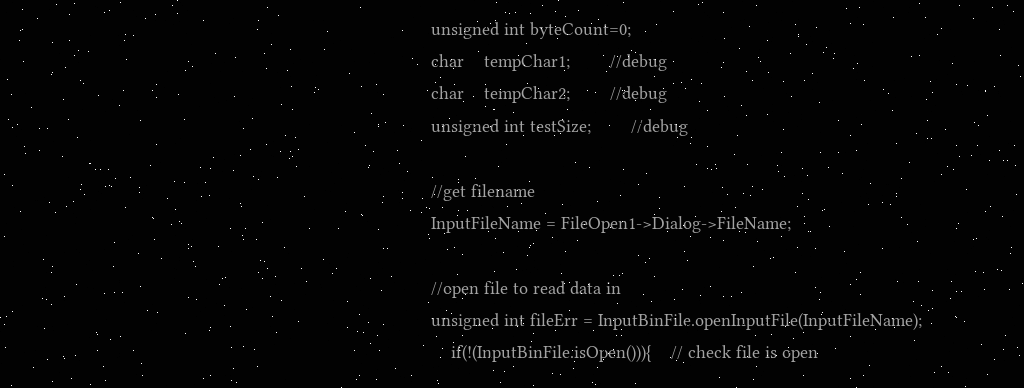unsigned int byteCount=0;
char    tempChar1;        //debug
char    tempChar2;        //debug
unsigned int testSize;        //debug

//get filename
InputFileName = FileOpen1->Dialog->FileName;

//open file to read data in
unsigned int fileErr = InputBinFile.openInputFile(InputFileName);
    if(!(InputBinFile.isOpen())){    // check file is open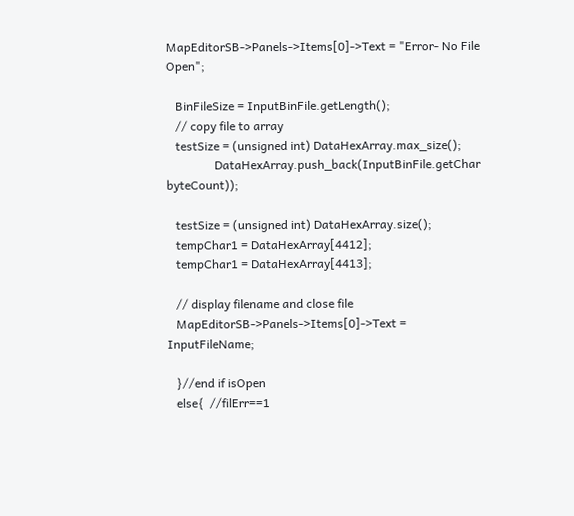MapEditorSB->Panels->Items[0]->Text = "Error- No File Open";

   BinFileSize = InputBinFile.getLength();
   // copy file to array
   testSize = (unsigned int) DataHexArray.max_size();
                DataHexArray.push_back(InputBinFile.getChar byteCount));

   testSize = (unsigned int) DataHexArray.size();
   tempChar1 = DataHexArray[4412];
   tempChar1 = DataHexArray[4413];

   // display filename and close file
   MapEditorSB->Panels->Items[0]->Text = InputFileName;

   }//end if isOpen
   else{  //filErr==1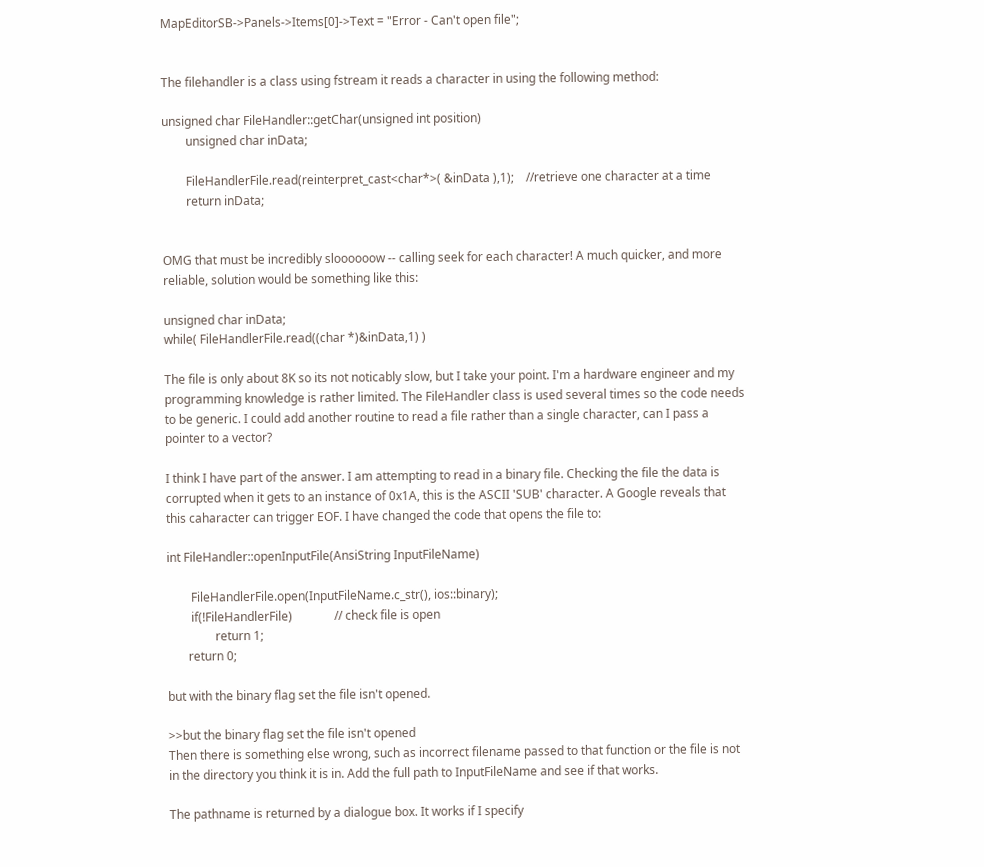MapEditorSB->Panels->Items[0]->Text = "Error - Can't open file";


The filehandler is a class using fstream it reads a character in using the following method:

unsigned char FileHandler::getChar(unsigned int position)
        unsigned char inData;

        FileHandlerFile.read(reinterpret_cast<char*>( &inData ),1);    //retrieve one character at a time
        return inData;


OMG that must be incredibly sloooooow -- calling seek for each character! A much quicker, and more reliable, solution would be something like this:

unsigned char inData;
while( FileHandlerFile.read((char *)&inData,1) )

The file is only about 8K so its not noticably slow, but I take your point. I'm a hardware engineer and my programming knowledge is rather limited. The FileHandler class is used several times so the code needs to be generic. I could add another routine to read a file rather than a single character, can I pass a pointer to a vector?

I think I have part of the answer. I am attempting to read in a binary file. Checking the file the data is corrupted when it gets to an instance of 0x1A, this is the ASCII 'SUB' character. A Google reveals that this caharacter can trigger EOF. I have changed the code that opens the file to:

int FileHandler::openInputFile(AnsiString InputFileName)

        FileHandlerFile.open(InputFileName.c_str(), ios::binary);
        if(!FileHandlerFile)              // check file is open
                return 1;
       return 0;

but with the binary flag set the file isn't opened.

>>but the binary flag set the file isn't opened
Then there is something else wrong, such as incorrect filename passed to that function or the file is not in the directory you think it is in. Add the full path to InputFileName and see if that works.

The pathname is returned by a dialogue box. It works if I specify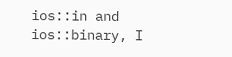ios::in and ios::binary, I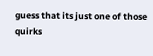guess that its just one of those quirks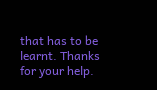that has to be learnt. Thanks for your help.